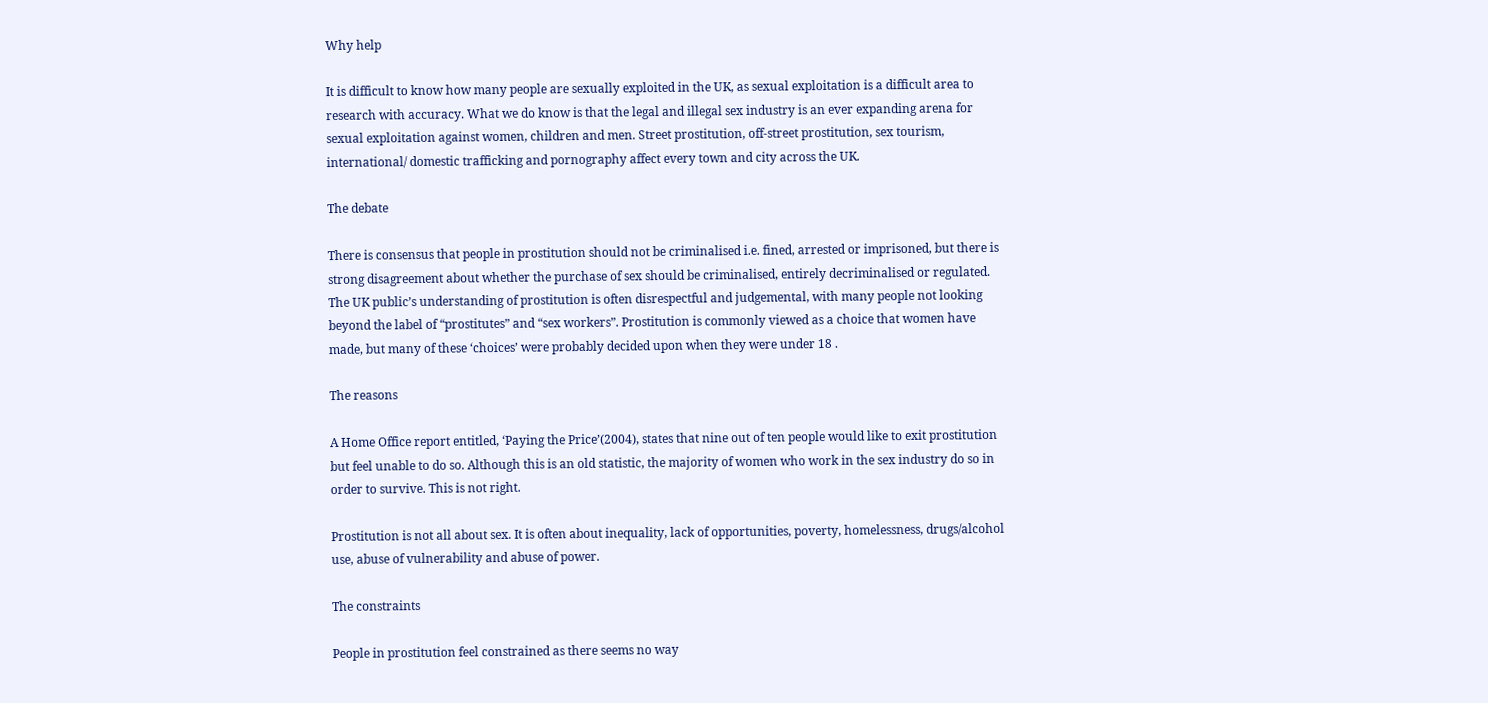Why help

It is difficult to know how many people are sexually exploited in the UK, as sexual exploitation is a difficult area to research with accuracy. What we do know is that the legal and illegal sex industry is an ever expanding arena for sexual exploitation against women, children and men. Street prostitution, off-street prostitution, sex tourism, international/ domestic trafficking and pornography affect every town and city across the UK.

The debate

There is consensus that people in prostitution should not be criminalised i.e. fined, arrested or imprisoned, but there is strong disagreement about whether the purchase of sex should be criminalised, entirely decriminalised or regulated. The UK public’s understanding of prostitution is often disrespectful and judgemental, with many people not looking beyond the label of “prostitutes” and “sex workers”. Prostitution is commonly viewed as a choice that women have made, but many of these ‘choices’ were probably decided upon when they were under 18 .

The reasons

A Home Office report entitled, ‘Paying the Price’(2004), states that nine out of ten people would like to exit prostitution but feel unable to do so. Although this is an old statistic, the majority of women who work in the sex industry do so in order to survive. This is not right.

Prostitution is not all about sex. It is often about inequality, lack of opportunities, poverty, homelessness, drugs/alcohol use, abuse of vulnerability and abuse of power.

The constraints

People in prostitution feel constrained as there seems no way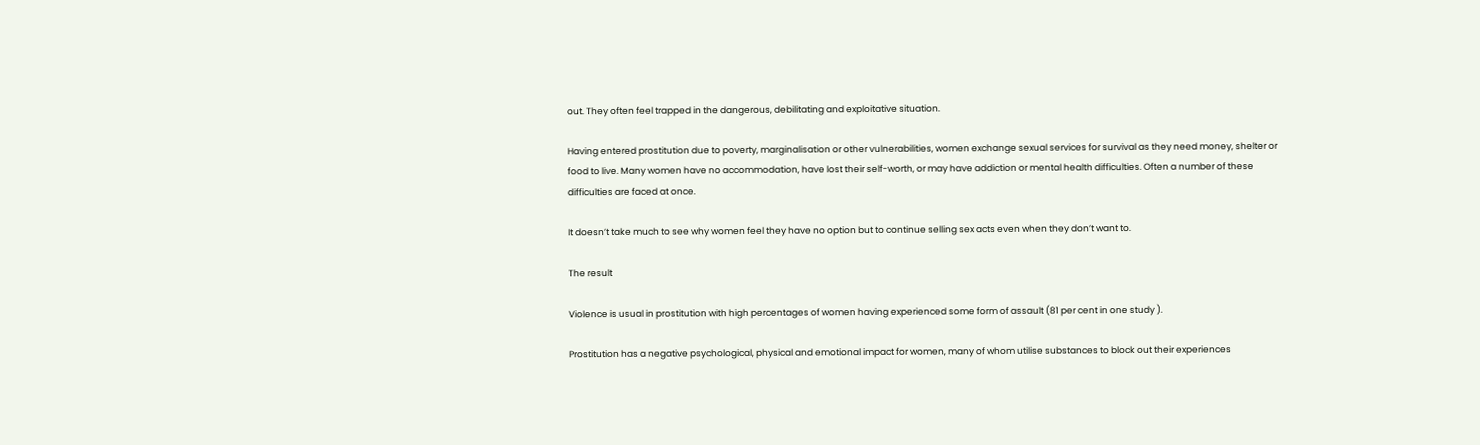out. They often feel trapped in the dangerous, debilitating and exploitative situation.

Having entered prostitution due to poverty, marginalisation or other vulnerabilities, women exchange sexual services for survival as they need money, shelter or food to live. Many women have no accommodation, have lost their self-worth, or may have addiction or mental health difficulties. Often a number of these difficulties are faced at once.

It doesn’t take much to see why women feel they have no option but to continue selling sex acts even when they don’t want to.

The result

Violence is usual in prostitution with high percentages of women having experienced some form of assault (81 per cent in one study ).

Prostitution has a negative psychological, physical and emotional impact for women, many of whom utilise substances to block out their experiences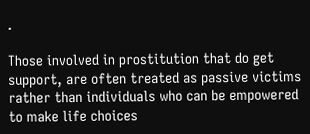.

Those involved in prostitution that do get support, are often treated as passive victims rather than individuals who can be empowered to make life choices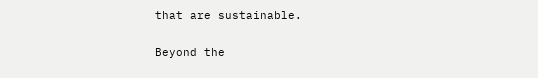that are sustainable.

Beyond the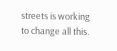streets is working to change all this.